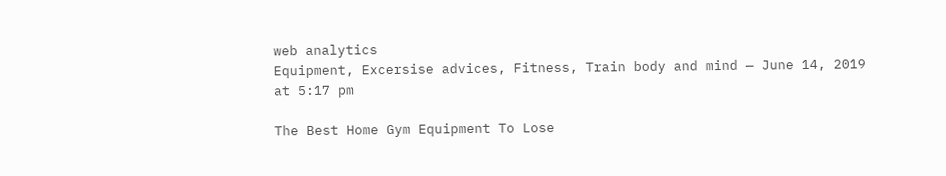web analytics
Equipment, Excersise advices, Fitness, Train body and mind — June 14, 2019 at 5:17 pm

The Best Home Gym Equipment To Lose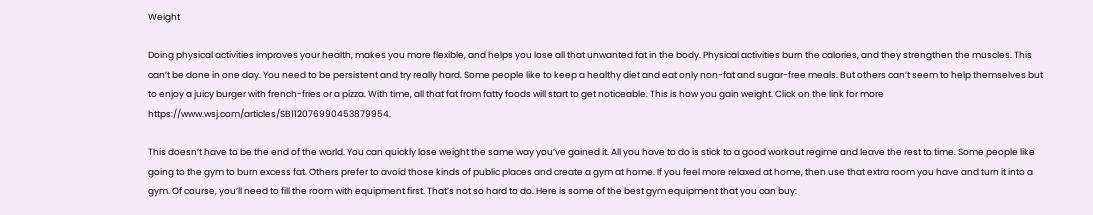Weight

Doing physical activities improves your health, makes you more flexible, and helps you lose all that unwanted fat in the body. Physical activities burn the calories, and they strengthen the muscles. This can’t be done in one day. You need to be persistent and try really hard. Some people like to keep a healthy diet and eat only non-fat and sugar-free meals. But others can’t seem to help themselves but to enjoy a juicy burger with french-fries or a pizza. With time, all that fat from fatty foods will start to get noticeable. This is how you gain weight. Click on the link for more https://www.wsj.com/articles/SB112076990453879954.

This doesn’t have to be the end of the world. You can quickly lose weight the same way you’ve gained it. All you have to do is stick to a good workout regime and leave the rest to time. Some people like going to the gym to burn excess fat. Others prefer to avoid those kinds of public places and create a gym at home. If you feel more relaxed at home, then use that extra room you have and turn it into a gym. Of course, you’ll need to fill the room with equipment first. That’s not so hard to do. Here is some of the best gym equipment that you can buy: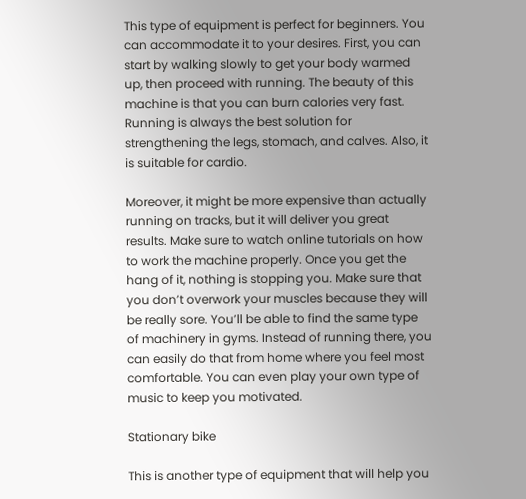This type of equipment is perfect for beginners. You can accommodate it to your desires. First, you can start by walking slowly to get your body warmed up, then proceed with running. The beauty of this machine is that you can burn calories very fast. Running is always the best solution for strengthening the legs, stomach, and calves. Also, it is suitable for cardio.

Moreover, it might be more expensive than actually running on tracks, but it will deliver you great results. Make sure to watch online tutorials on how to work the machine properly. Once you get the hang of it, nothing is stopping you. Make sure that you don’t overwork your muscles because they will be really sore. You’ll be able to find the same type of machinery in gyms. Instead of running there, you can easily do that from home where you feel most comfortable. You can even play your own type of music to keep you motivated.

Stationary bike

This is another type of equipment that will help you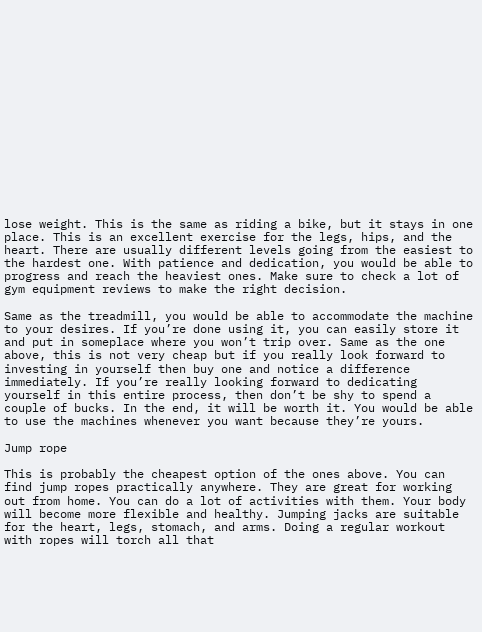lose weight. This is the same as riding a bike, but it stays in one place. This is an excellent exercise for the legs, hips, and the heart. There are usually different levels going from the easiest to the hardest one. With patience and dedication, you would be able to progress and reach the heaviest ones. Make sure to check a lot of gym equipment reviews to make the right decision.

Same as the treadmill, you would be able to accommodate the machine to your desires. If you’re done using it, you can easily store it and put in someplace where you won’t trip over. Same as the one above, this is not very cheap but if you really look forward to investing in yourself then buy one and notice a difference immediately. If you’re really looking forward to dedicating yourself in this entire process, then don’t be shy to spend a couple of bucks. In the end, it will be worth it. You would be able to use the machines whenever you want because they’re yours.

Jump rope

This is probably the cheapest option of the ones above. You can find jump ropes practically anywhere. They are great for working out from home. You can do a lot of activities with them. Your body will become more flexible and healthy. Jumping jacks are suitable for the heart, legs, stomach, and arms. Doing a regular workout with ropes will torch all that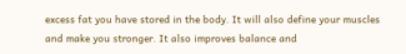excess fat you have stored in the body. It will also define your muscles and make you stronger. It also improves balance and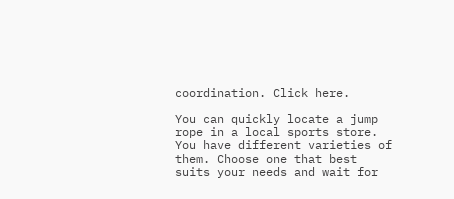coordination. Click here.

You can quickly locate a jump rope in a local sports store. You have different varieties of them. Choose one that best suits your needs and wait for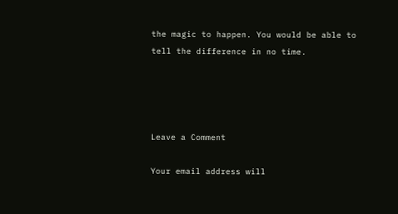the magic to happen. You would be able to tell the difference in no time.




Leave a Comment

Your email address will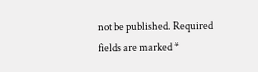not be published. Required fields are marked *